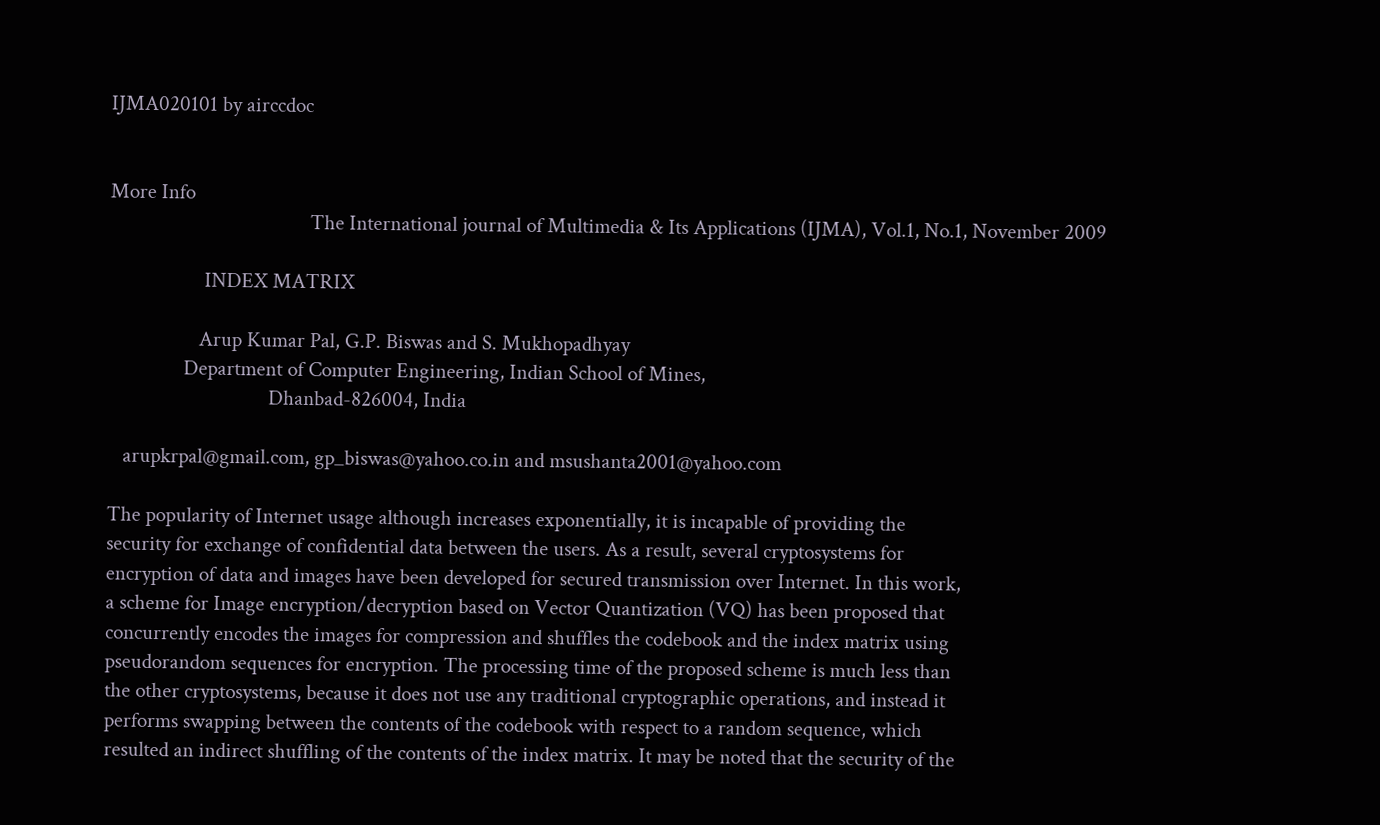IJMA020101 by airccdoc


More Info
                                        The International journal of Multimedia & Its Applications (IJMA), Vol.1, No.1, November 2009

                   INDEX MATRIX

                  Arup Kumar Pal, G.P. Biswas and S. Mukhopadhyay
               Department of Computer Engineering, Indian School of Mines,
                                Dhanbad-826004, India

   arupkrpal@gmail.com, gp_biswas@yahoo.co.in and msushanta2001@yahoo.com

The popularity of Internet usage although increases exponentially, it is incapable of providing the
security for exchange of confidential data between the users. As a result, several cryptosystems for
encryption of data and images have been developed for secured transmission over Internet. In this work,
a scheme for Image encryption/decryption based on Vector Quantization (VQ) has been proposed that
concurrently encodes the images for compression and shuffles the codebook and the index matrix using
pseudorandom sequences for encryption. The processing time of the proposed scheme is much less than
the other cryptosystems, because it does not use any traditional cryptographic operations, and instead it
performs swapping between the contents of the codebook with respect to a random sequence, which
resulted an indirect shuffling of the contents of the index matrix. It may be noted that the security of the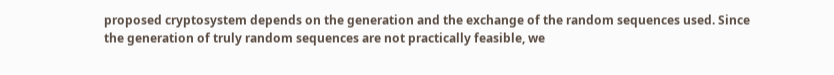proposed cryptosystem depends on the generation and the exchange of the random sequences used. Since
the generation of truly random sequences are not practically feasible, we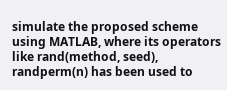simulate the proposed scheme
using MATLAB, where its operators like rand(method, seed), randperm(n) has been used to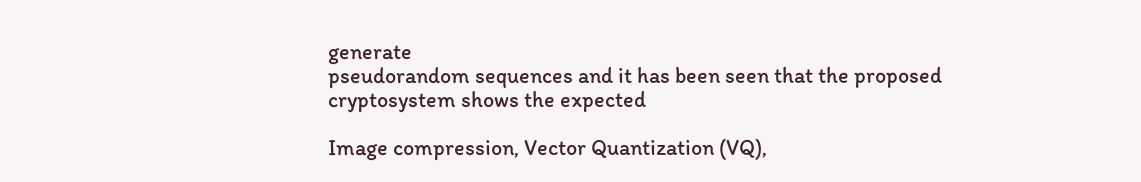generate
pseudorandom sequences and it has been seen that the proposed cryptosystem shows the expected

Image compression, Vector Quantization (VQ),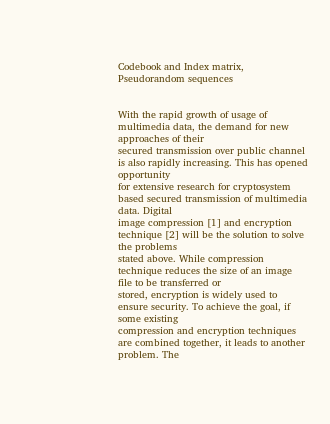Codebook and Index matrix, Pseudorandom sequences


With the rapid growth of usage of multimedia data, the demand for new approaches of their
secured transmission over public channel is also rapidly increasing. This has opened opportunity
for extensive research for cryptosystem based secured transmission of multimedia data. Digital
image compression [1] and encryption technique [2] will be the solution to solve the problems
stated above. While compression technique reduces the size of an image file to be transferred or
stored, encryption is widely used to ensure security. To achieve the goal, if some existing
compression and encryption techniques are combined together, it leads to another problem. The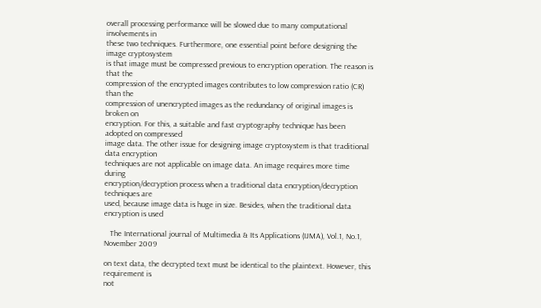overall processing performance will be slowed due to many computational involvements in
these two techniques. Furthermore, one essential point before designing the image cryptosystem
is that image must be compressed previous to encryption operation. The reason is that the
compression of the encrypted images contributes to low compression ratio (CR) than the
compression of unencrypted images as the redundancy of original images is broken on
encryption. For this, a suitable and fast cryptography technique has been adopted on compressed
image data. The other issue for designing image cryptosystem is that traditional data encryption
techniques are not applicable on image data. An image requires more time during
encryption/decryption process when a traditional data encryption/decryption techniques are
used, because image data is huge in size. Besides, when the traditional data encryption is used

   The International journal of Multimedia & Its Applications (IJMA), Vol.1, No.1, November 2009

on text data, the decrypted text must be identical to the plaintext. However, this requirement is
not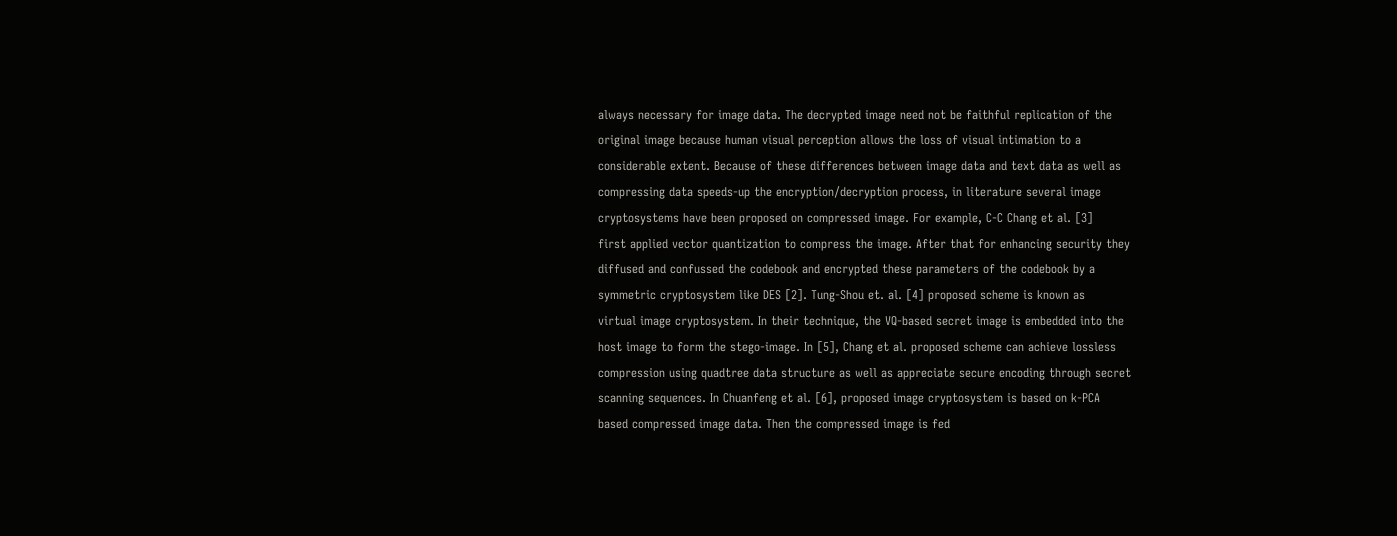always necessary for image data. The decrypted image need not be faithful replication of the
original image because human visual perception allows the loss of visual intimation to a
considerable extent. Because of these differences between image data and text data as well as
compressing data speeds-up the encryption/decryption process, in literature several image
cryptosystems have been proposed on compressed image. For example, C-C Chang et al. [3]
first applied vector quantization to compress the image. After that for enhancing security they
diffused and confussed the codebook and encrypted these parameters of the codebook by a
symmetric cryptosystem like DES [2]. Tung-Shou et. al. [4] proposed scheme is known as
virtual image cryptosystem. In their technique, the VQ-based secret image is embedded into the
host image to form the stego-image. In [5], Chang et al. proposed scheme can achieve lossless
compression using quadtree data structure as well as appreciate secure encoding through secret
scanning sequences. In Chuanfeng et al. [6], proposed image cryptosystem is based on k-PCA
based compressed image data. Then the compressed image is fed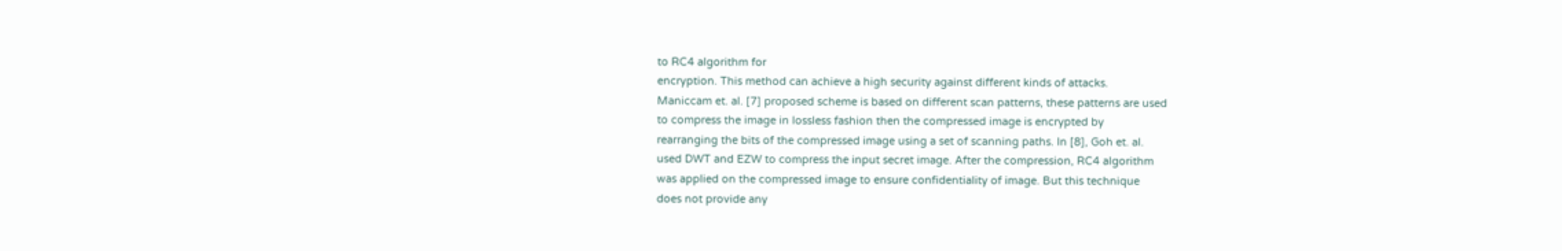to RC4 algorithm for
encryption. This method can achieve a high security against different kinds of attacks.
Maniccam et. al. [7] proposed scheme is based on different scan patterns, these patterns are used
to compress the image in lossless fashion then the compressed image is encrypted by
rearranging the bits of the compressed image using a set of scanning paths. In [8], Goh et. al.
used DWT and EZW to compress the input secret image. After the compression, RC4 algorithm
was applied on the compressed image to ensure confidentiality of image. But this technique
does not provide any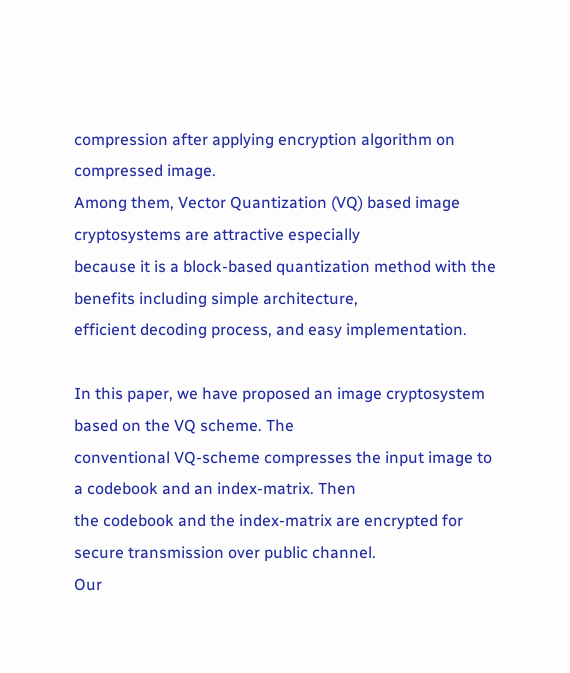compression after applying encryption algorithm on compressed image.
Among them, Vector Quantization (VQ) based image cryptosystems are attractive especially
because it is a block-based quantization method with the benefits including simple architecture,
efficient decoding process, and easy implementation.

In this paper, we have proposed an image cryptosystem based on the VQ scheme. The
conventional VQ-scheme compresses the input image to a codebook and an index-matrix. Then
the codebook and the index-matrix are encrypted for secure transmission over public channel.
Our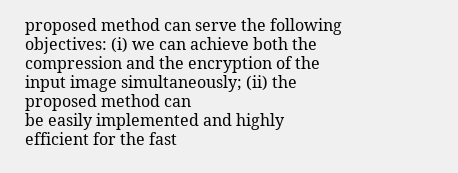proposed method can serve the following objectives: (i) we can achieve both the
compression and the encryption of the input image simultaneously; (ii) the proposed method can
be easily implemented and highly efficient for the fast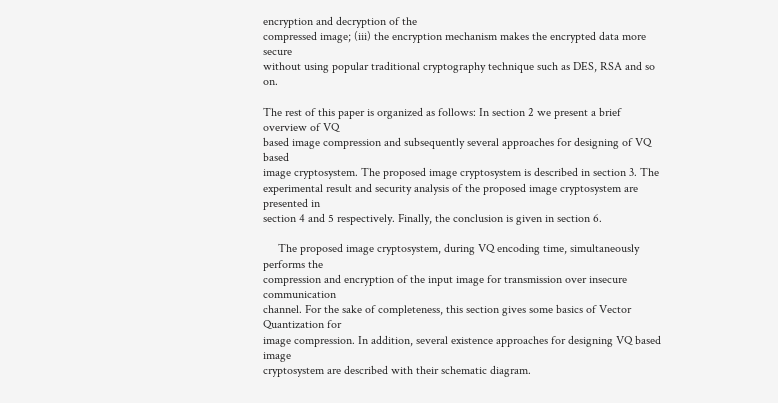encryption and decryption of the
compressed image; (iii) the encryption mechanism makes the encrypted data more secure
without using popular traditional cryptography technique such as DES, RSA and so on.

The rest of this paper is organized as follows: In section 2 we present a brief overview of VQ
based image compression and subsequently several approaches for designing of VQ based
image cryptosystem. The proposed image cryptosystem is described in section 3. The
experimental result and security analysis of the proposed image cryptosystem are presented in
section 4 and 5 respectively. Finally, the conclusion is given in section 6.

     The proposed image cryptosystem, during VQ encoding time, simultaneously performs the
compression and encryption of the input image for transmission over insecure communication
channel. For the sake of completeness, this section gives some basics of Vector Quantization for
image compression. In addition, several existence approaches for designing VQ based image
cryptosystem are described with their schematic diagram.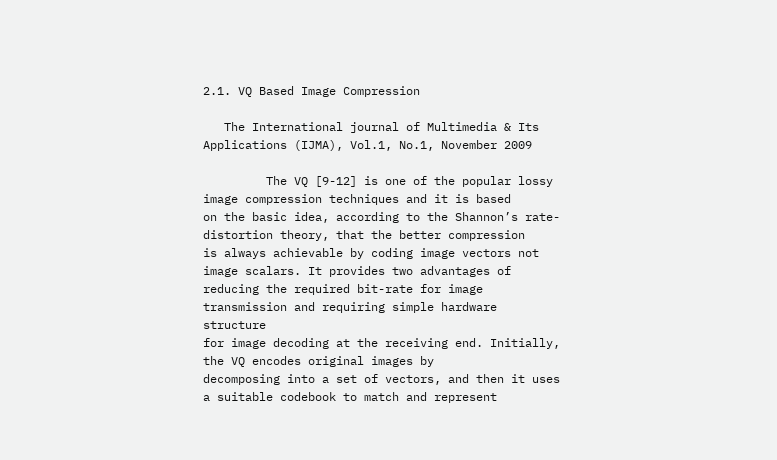2.1. VQ Based Image Compression

   The International journal of Multimedia & Its Applications (IJMA), Vol.1, No.1, November 2009

         The VQ [9-12] is one of the popular lossy image compression techniques and it is based
on the basic idea, according to the Shannon’s rate-distortion theory, that the better compression
is always achievable by coding image vectors not image scalars. It provides two advantages of
reducing the required bit-rate for image transmission and requiring simple hardware structure
for image decoding at the receiving end. Initially, the VQ encodes original images by
decomposing into a set of vectors, and then it uses a suitable codebook to match and represent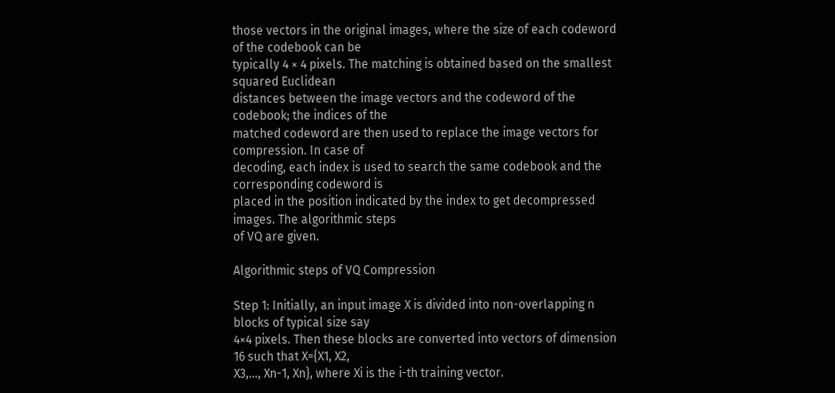those vectors in the original images, where the size of each codeword of the codebook can be
typically 4 × 4 pixels. The matching is obtained based on the smallest squared Euclidean
distances between the image vectors and the codeword of the codebook; the indices of the
matched codeword are then used to replace the image vectors for compression. In case of
decoding, each index is used to search the same codebook and the corresponding codeword is
placed in the position indicated by the index to get decompressed images. The algorithmic steps
of VQ are given.

Algorithmic steps of VQ Compression

Step 1: Initially, an input image X is divided into non-overlapping n blocks of typical size say
4×4 pixels. Then these blocks are converted into vectors of dimension 16 such that X={X1, X2,
X3,…, Xn-1, Xn}, where Xi is the i-th training vector.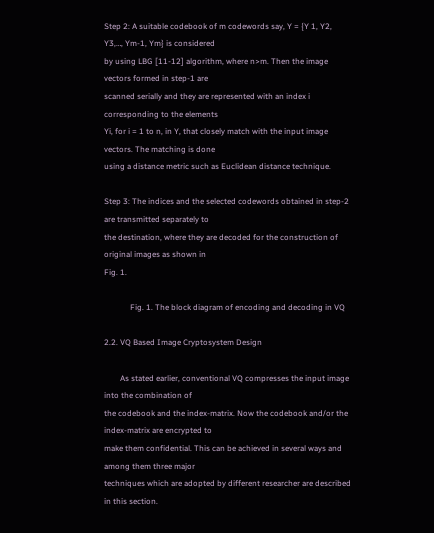Step 2: A suitable codebook of m codewords say, Y = {Y 1, Y2, Y3,…, Ym-1, Ym} is considered
by using LBG [11-12] algorithm, where n>m. Then the image vectors formed in step-1 are
scanned serially and they are represented with an index i corresponding to the elements
Yi, for i = 1 to n, in Y, that closely match with the input image vectors. The matching is done
using a distance metric such as Euclidean distance technique.

Step 3: The indices and the selected codewords obtained in step-2 are transmitted separately to
the destination, where they are decoded for the construction of original images as shown in
Fig. 1.

             Fig. 1. The block diagram of encoding and decoding in VQ

2.2. VQ Based Image Cryptosystem Design

        As stated earlier, conventional VQ compresses the input image into the combination of
the codebook and the index-matrix. Now the codebook and/or the index-matrix are encrypted to
make them confidential. This can be achieved in several ways and among them three major
techniques which are adopted by different researcher are described in this section.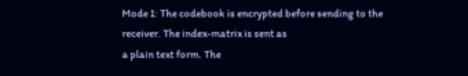Mode 1: The codebook is encrypted before sending to the receiver. The index-matrix is sent as
a plain text form. The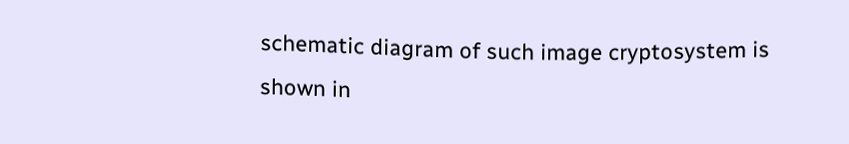schematic diagram of such image cryptosystem is shown in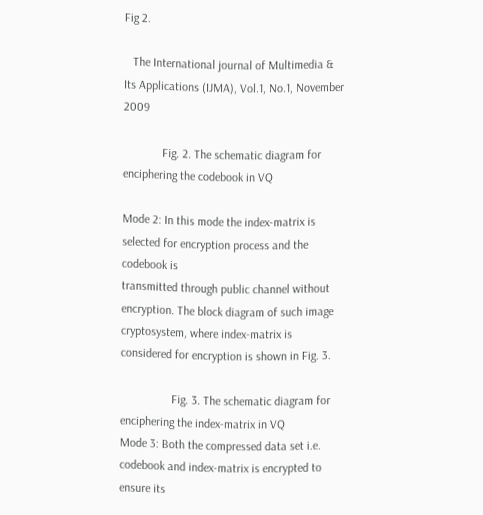Fig 2.

   The International journal of Multimedia & Its Applications (IJMA), Vol.1, No.1, November 2009

             Fig. 2. The schematic diagram for enciphering the codebook in VQ

Mode 2: In this mode the index-matrix is selected for encryption process and the codebook is
transmitted through public channel without encryption. The block diagram of such image
cryptosystem, where index-matrix is considered for encryption is shown in Fig. 3.

                 Fig. 3. The schematic diagram for enciphering the index-matrix in VQ
Mode 3: Both the compressed data set i.e. codebook and index-matrix is encrypted to ensure its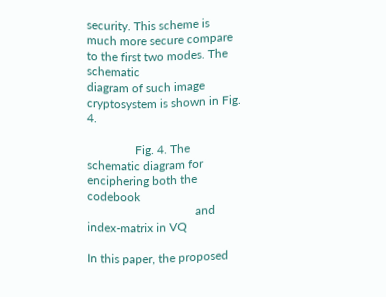security. This scheme is much more secure compare to the first two modes. The schematic
diagram of such image cryptosystem is shown in Fig. 4.

                Fig. 4. The schematic diagram for enciphering both the codebook
                                    and index-matrix in VQ

In this paper, the proposed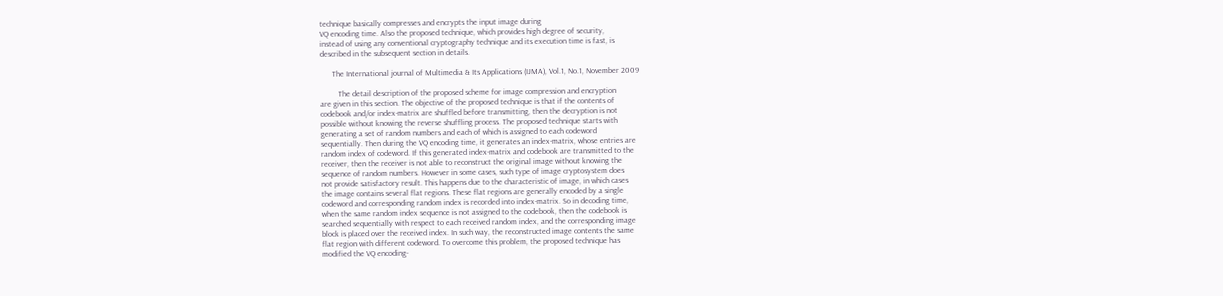technique basically compresses and encrypts the input image during
VQ encoding time. Also the proposed technique, which provides high degree of security,
instead of using any conventional cryptography technique and its execution time is fast, is
described in the subsequent section in details.

      The International journal of Multimedia & Its Applications (IJMA), Vol.1, No.1, November 2009

         The detail description of the proposed scheme for image compression and encryption
are given in this section. The objective of the proposed technique is that if the contents of
codebook and/or index-matrix are shuffled before transmitting, then the decryption is not
possible without knowing the reverse shuffling process. The proposed technique starts with
generating a set of random numbers and each of which is assigned to each codeword
sequentially. Then during the VQ encoding time, it generates an index-matrix, whose entries are
random index of codeword. If this generated index-matrix and codebook are transmitted to the
receiver, then the receiver is not able to reconstruct the original image without knowing the
sequence of random numbers. However in some cases, such type of image cryptosystem does
not provide satisfactory result. This happens due to the characteristic of image, in which cases
the image contains several flat regions. These flat regions are generally encoded by a single
codeword and corresponding random index is recorded into index-matrix. So in decoding time,
when the same random index sequence is not assigned to the codebook, then the codebook is
searched sequentially with respect to each received random index, and the corresponding image
block is placed over the received index. In such way, the reconstructed image contents the same
flat region with different codeword. To overcome this problem, the proposed technique has
modified the VQ encoding-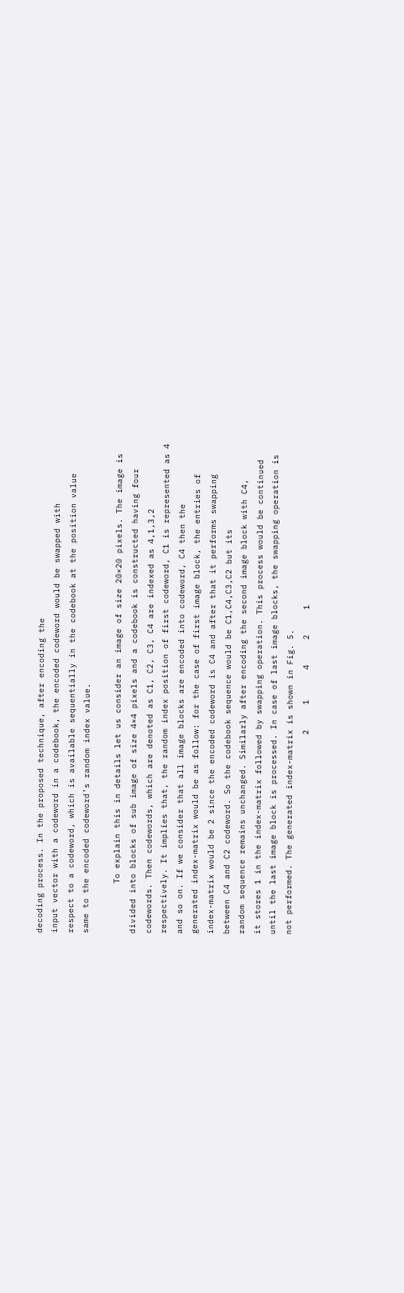decoding process. In the proposed technique, after encoding the
input vector with a codeword in a codebook, the encoded codeword would be swapped with
respect to a codeword, which is available sequentially in the codebook at the position value
same to the encoded codeword’s random index value.

          To explain this in details let us consider an image of size 20×20 pixels. The image is
divided into blocks of sub image of size 4×4 pixels and a codebook is constructed having four
codewords. Then codewords, which are denoted as C1, C2, C3, C4 are indexed as 4,1,3,2
respectively. It implies that, the random index position of first codeword, C1 is represented as 4
and so on. If we consider that all image blocks are encoded into codeword, C4 then the
generated index-matrix would be as follow: for the case of first image block, the entries of
index-matrix would be 2 since the encoded codeword is C4 and after that it performs swapping
between C4 and C2 codeword. So the codebook sequence would be C1,C4,C3,C2 but its
random sequence remains unchanged. Similarly after encoding the second image block with C4,
it stores 1 in the index-matrix followed by swapping operation. This process would be continued
until the last image block is processed. In case of last image blocks, the swapping operation is
not performed. The generated index-matrix is shown in Fig. 5.
                                        2     1      4     2     1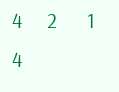4     2      1     4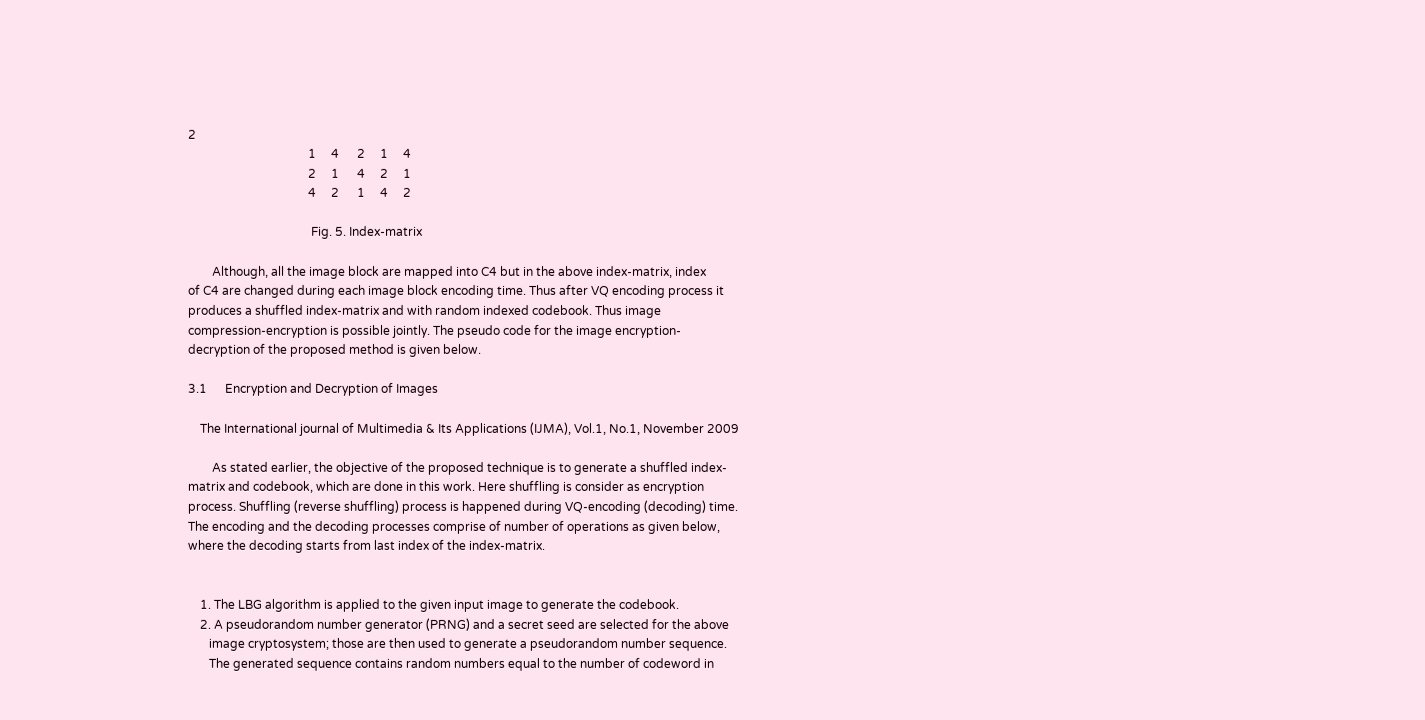2
                                        1     4      2     1     4
                                        2     1      4     2     1
                                        4     2      1     4     2

                                         Fig. 5. Index-matrix

        Although, all the image block are mapped into C4 but in the above index-matrix, index
of C4 are changed during each image block encoding time. Thus after VQ encoding process it
produces a shuffled index-matrix and with random indexed codebook. Thus image
compression-encryption is possible jointly. The pseudo code for the image encryption-
decryption of the proposed method is given below.

3.1      Encryption and Decryption of Images

    The International journal of Multimedia & Its Applications (IJMA), Vol.1, No.1, November 2009

        As stated earlier, the objective of the proposed technique is to generate a shuffled index-
matrix and codebook, which are done in this work. Here shuffling is consider as encryption
process. Shuffling (reverse shuffling) process is happened during VQ-encoding (decoding) time.
The encoding and the decoding processes comprise of number of operations as given below,
where the decoding starts from last index of the index-matrix.


    1. The LBG algorithm is applied to the given input image to generate the codebook.
    2. A pseudorandom number generator (PRNG) and a secret seed are selected for the above
       image cryptosystem; those are then used to generate a pseudorandom number sequence.
       The generated sequence contains random numbers equal to the number of codeword in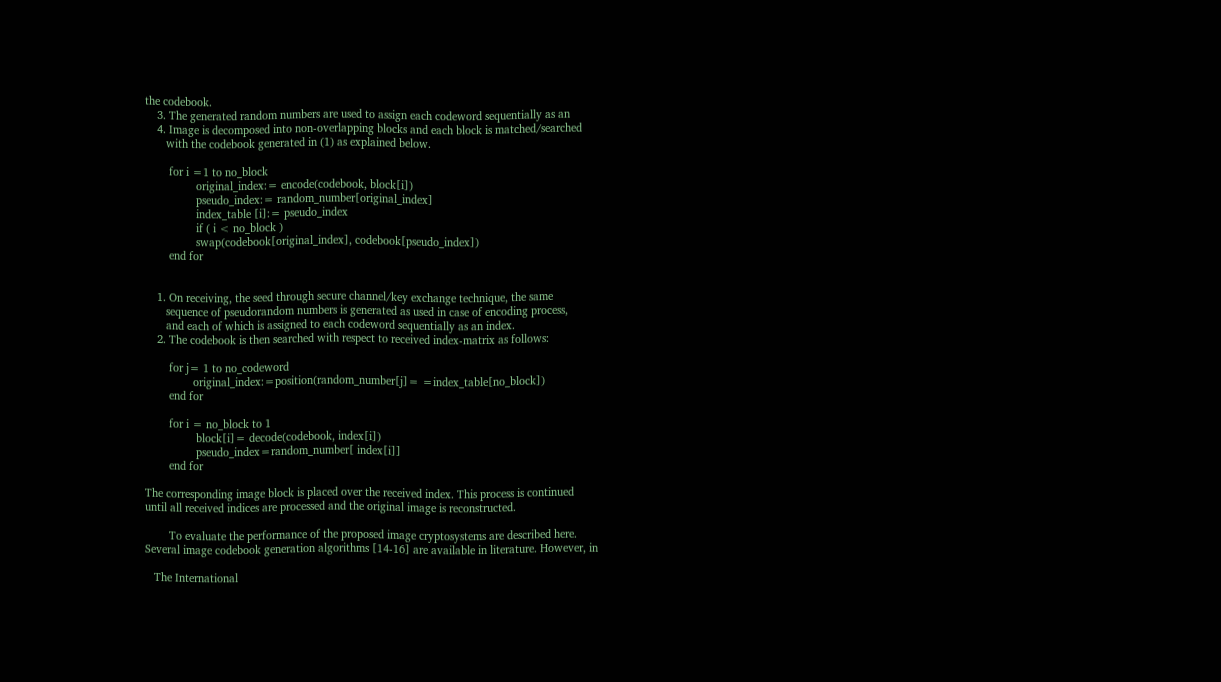the codebook.
    3. The generated random numbers are used to assign each codeword sequentially as an
    4. Image is decomposed into non-overlapping blocks and each block is matched/searched
       with the codebook generated in (1) as explained below.

        for i =1 to no_block
                 original_index:= encode(codebook, block[i])
                 pseudo_index:= random_number[original_index]
                 index_table [i]:= pseudo_index
                 if ( i < no_block )
                 swap(codebook[original_index], codebook[pseudo_index])
        end for


    1. On receiving, the seed through secure channel/key exchange technique, the same
       sequence of pseudorandom numbers is generated as used in case of encoding process,
       and each of which is assigned to each codeword sequentially as an index.
    2. The codebook is then searched with respect to received index-matrix as follows:

        for j= 1 to no_codeword
                original_index:=position(random_number[j]= =index_table[no_block])
        end for

        for i = no_block to 1
                 block[i]= decode(codebook, index[i])
                 pseudo_index=random_number[ index[i]]
        end for

The corresponding image block is placed over the received index. This process is continued
until all received indices are processed and the original image is reconstructed.

        To evaluate the performance of the proposed image cryptosystems are described here.
Several image codebook generation algorithms [14-16] are available in literature. However, in

   The International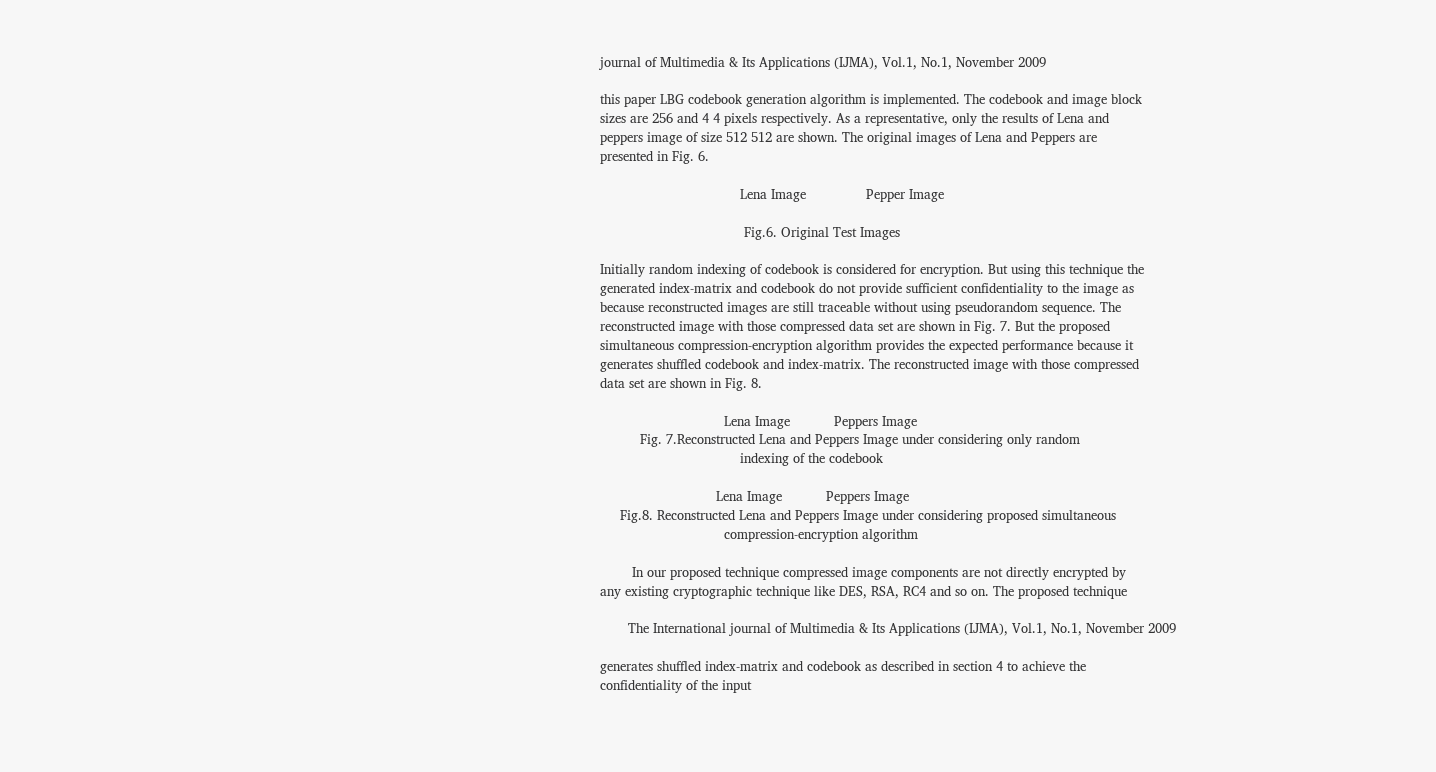journal of Multimedia & Its Applications (IJMA), Vol.1, No.1, November 2009

this paper LBG codebook generation algorithm is implemented. The codebook and image block
sizes are 256 and 4 4 pixels respectively. As a representative, only the results of Lena and
peppers image of size 512 512 are shown. The original images of Lena and Peppers are
presented in Fig. 6.

                                   Lena Image               Pepper Image

                                    Fig.6. Original Test Images

Initially random indexing of codebook is considered for encryption. But using this technique the
generated index-matrix and codebook do not provide sufficient confidentiality to the image as
because reconstructed images are still traceable without using pseudorandom sequence. The
reconstructed image with those compressed data set are shown in Fig. 7. But the proposed
simultaneous compression-encryption algorithm provides the expected performance because it
generates shuffled codebook and index-matrix. The reconstructed image with those compressed
data set are shown in Fig. 8.

                               Lena Image           Peppers Image
          Fig. 7.Reconstructed Lena and Peppers Image under considering only random
                                   indexing of the codebook

                             Lena Image           Peppers Image
     Fig.8. Reconstructed Lena and Peppers Image under considering proposed simultaneous
                               compression-encryption algorithm

        In our proposed technique compressed image components are not directly encrypted by
any existing cryptographic technique like DES, RSA, RC4 and so on. The proposed technique

       The International journal of Multimedia & Its Applications (IJMA), Vol.1, No.1, November 2009

generates shuffled index-matrix and codebook as described in section 4 to achieve the
confidentiality of the input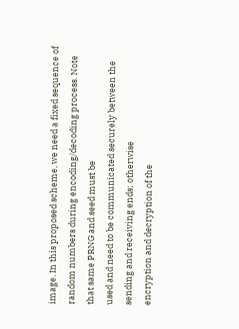image. In this proposed scheme, we need a fixed sequence of
random numbers during encoding/decoding process. Note that same PRNG and seed must be
used and need to be communicated securely between the sending and receiving ends; otherwise
encryption and decryption of the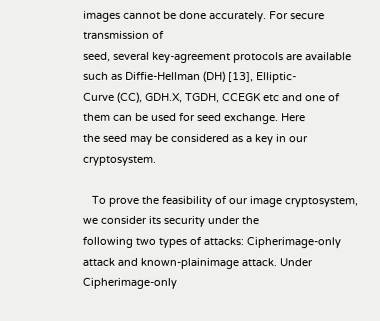images cannot be done accurately. For secure transmission of
seed, several key-agreement protocols are available such as Diffie-Hellman (DH) [13], Elliptic-
Curve (CC), GDH.X, TGDH, CCEGK etc and one of them can be used for seed exchange. Here
the seed may be considered as a key in our cryptosystem.

   To prove the feasibility of our image cryptosystem, we consider its security under the
following two types of attacks: Cipherimage-only attack and known-plainimage attack. Under
Cipherimage-only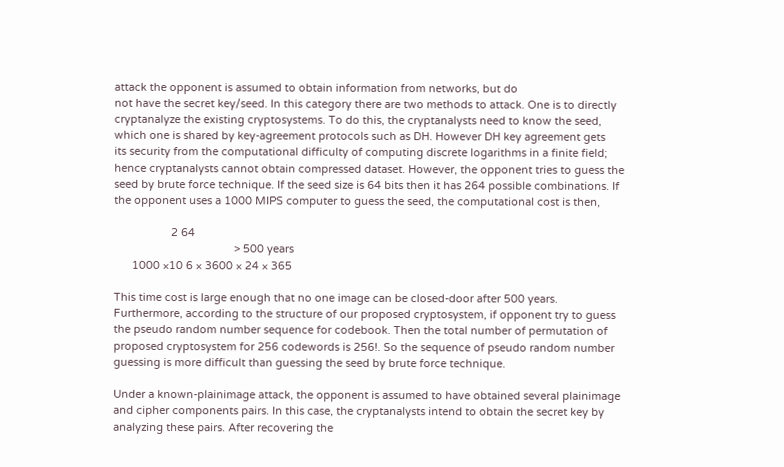attack the opponent is assumed to obtain information from networks, but do
not have the secret key/seed. In this category there are two methods to attack. One is to directly
cryptanalyze the existing cryptosystems. To do this, the cryptanalysts need to know the seed,
which one is shared by key-agreement protocols such as DH. However DH key agreement gets
its security from the computational difficulty of computing discrete logarithms in a finite field;
hence cryptanalysts cannot obtain compressed dataset. However, the opponent tries to guess the
seed by brute force technique. If the seed size is 64 bits then it has 264 possible combinations. If
the opponent uses a 1000 MIPS computer to guess the seed, the computational cost is then,

                   2 64
                                        > 500 years
      1000 ×10 6 × 3600 × 24 × 365

This time cost is large enough that no one image can be closed-door after 500 years.
Furthermore, according to the structure of our proposed cryptosystem, if opponent try to guess
the pseudo random number sequence for codebook. Then the total number of permutation of
proposed cryptosystem for 256 codewords is 256!. So the sequence of pseudo random number
guessing is more difficult than guessing the seed by brute force technique.

Under a known-plainimage attack, the opponent is assumed to have obtained several plainimage
and cipher components pairs. In this case, the cryptanalysts intend to obtain the secret key by
analyzing these pairs. After recovering the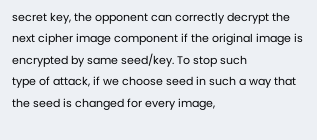secret key, the opponent can correctly decrypt the
next cipher image component if the original image is encrypted by same seed/key. To stop such
type of attack, if we choose seed in such a way that the seed is changed for every image,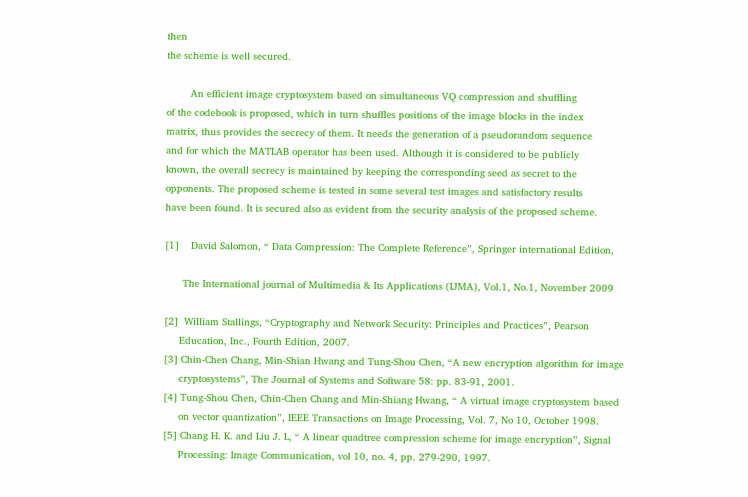then
the scheme is well secured.

        An efficient image cryptosystem based on simultaneous VQ compression and shuffling
of the codebook is proposed, which in turn shuffles positions of the image blocks in the index
matrix, thus provides the secrecy of them. It needs the generation of a pseudorandom sequence
and for which the MATLAB operator has been used. Although it is considered to be publicly
known, the overall secrecy is maintained by keeping the corresponding seed as secret to the
opponents. The proposed scheme is tested in some several test images and satisfactory results
have been found. It is secured also as evident from the security analysis of the proposed scheme.

[1]    David Salomon, “ Data Compression: The Complete Reference”, Springer international Edition,

      The International journal of Multimedia & Its Applications (IJMA), Vol.1, No.1, November 2009

[2]  William Stallings, “Cryptography and Network Security: Principles and Practices”, Pearson
     Education, Inc., Fourth Edition, 2007.
[3] Chin-Chen Chang, Min-Shian Hwang and Tung-Shou Chen, “A new encryption algorithm for image
     cryptosystems”, The Journal of Systems and Software 58: pp. 83-91, 2001.
[4] Tung-Shou Chen, Chin-Chen Chang and Min-Shiang Hwang, “ A virtual image cryptosystem based
     on vector quantization”, IEEE Transactions on Image Processing, Vol. 7, No 10, October 1998.
[5] Chang H. K. and Liu J. L, “ A linear quadtree compression scheme for image encryption”, Signal
     Processing: Image Communication, vol 10, no. 4, pp. 279-290, 1997.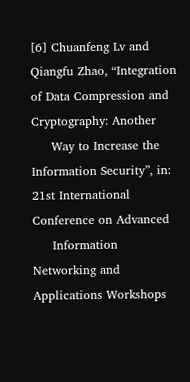[6] Chuanfeng Lv and Qiangfu Zhao, “Integration of Data Compression and Cryptography: Another
     Way to Increase the Information Security”, in: 21st International Conference on Advanced
     Information Networking and Applications Workshops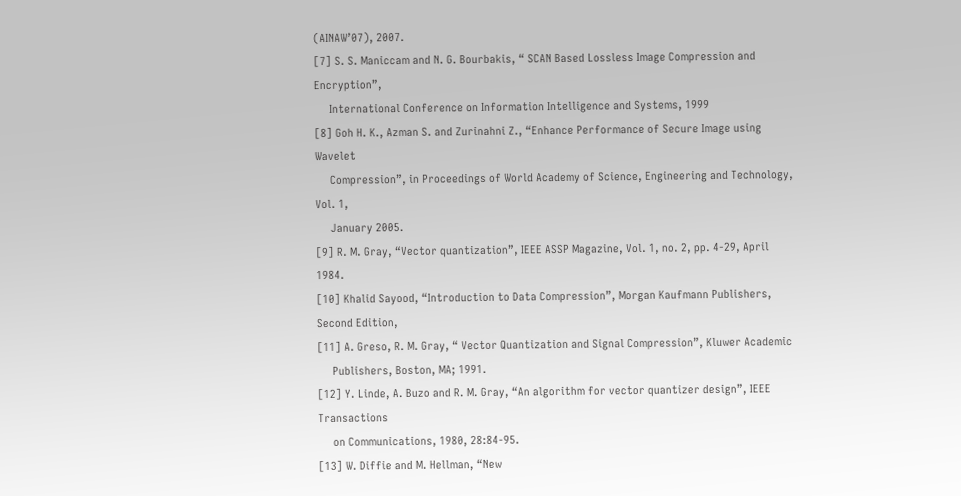(AINAW’07), 2007.
[7] S. S. Maniccam and N. G. Bourbakis, “ SCAN Based Lossless Image Compression and Encryption”,
     International Conference on Information Intelligence and Systems, 1999
[8] Goh H. K., Azman S. and Zurinahni Z., “Enhance Performance of Secure Image using Wavelet
     Compression”, in Proceedings of World Academy of Science, Engineering and Technology, Vol. 1,
     January 2005.
[9] R. M. Gray, “Vector quantization”, IEEE ASSP Magazine, Vol. 1, no. 2, pp. 4-29, April 1984.
[10] Khalid Sayood, “Introduction to Data Compression”, Morgan Kaufmann Publishers, Second Edition,
[11] A. Greso, R. M. Gray, “ Vector Quantization and Signal Compression”, Kluwer Academic
     Publishers, Boston, MA; 1991.
[12] Y. Linde, A. Buzo and R. M. Gray, “An algorithm for vector quantizer design”, IEEE Transactions
     on Communications, 1980, 28:84-95.
[13] W. Diffie and M. Hellman, “New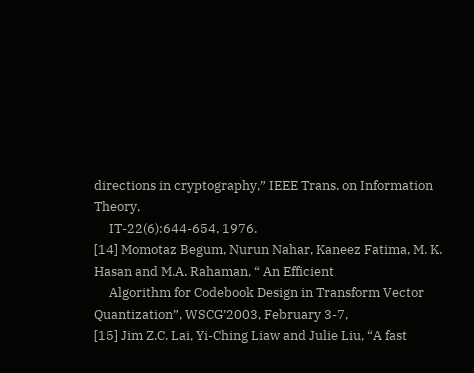directions in cryptography,” IEEE Trans. on Information Theory,
     IT-22(6):644-654, 1976.
[14] Momotaz Begum, Nurun Nahar, Kaneez Fatima, M. K. Hasan and M.A. Rahaman, “ An Efficient
     Algorithm for Codebook Design in Transform Vector Quantization”, WSCG’2003, February 3-7,
[15] Jim Z.C. Lai, Yi-Ching Liaw and Julie Liu, “A fast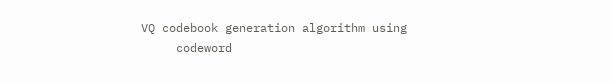VQ codebook generation algorithm using
     codeword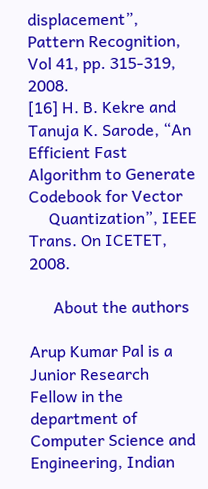displacement”, Pattern Recognition, Vol 41, pp. 315-319, 2008.
[16] H. B. Kekre and Tanuja K. Sarode, “An Efficient Fast Algorithm to Generate Codebook for Vector
     Quantization”, IEEE Trans. On ICETET, 2008.

      About the authors

Arup Kumar Pal is a Junior Research Fellow in the department of Computer Science and
Engineering, Indian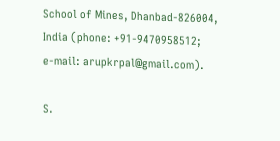School of Mines, Dhanbad-826004, India (phone: +91-9470958512;
e-mail: arupkrpal@gmail.com).

S.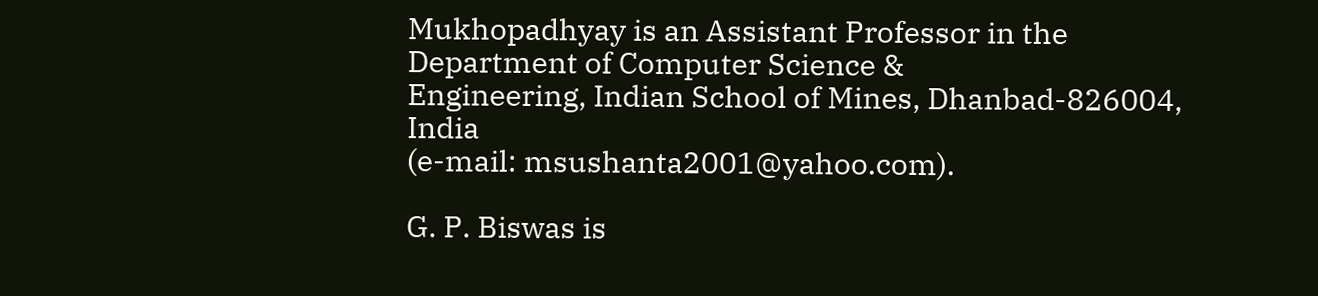Mukhopadhyay is an Assistant Professor in the Department of Computer Science &
Engineering, Indian School of Mines, Dhanbad-826004, India
(e-mail: msushanta2001@yahoo.com).

G. P. Biswas is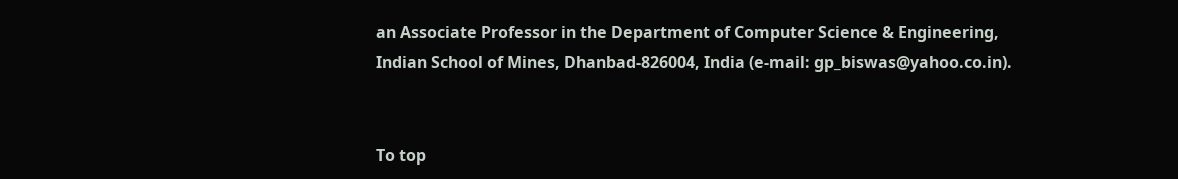an Associate Professor in the Department of Computer Science & Engineering,
Indian School of Mines, Dhanbad-826004, India (e-mail: gp_biswas@yahoo.co.in).


To top